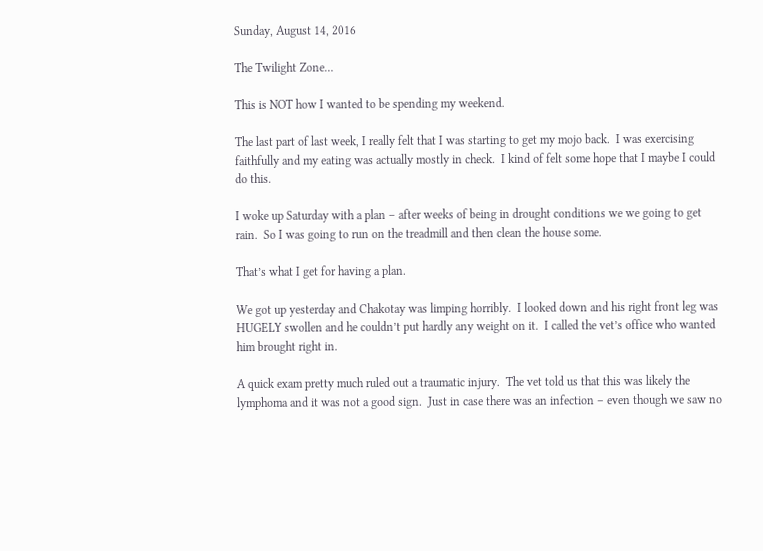Sunday, August 14, 2016

The Twilight Zone…

This is NOT how I wanted to be spending my weekend.

The last part of last week, I really felt that I was starting to get my mojo back.  I was exercising faithfully and my eating was actually mostly in check.  I kind of felt some hope that I maybe I could do this.

I woke up Saturday with a plan – after weeks of being in drought conditions we we going to get rain.  So I was going to run on the treadmill and then clean the house some.

That’s what I get for having a plan.

We got up yesterday and Chakotay was limping horribly.  I looked down and his right front leg was HUGELY swollen and he couldn’t put hardly any weight on it.  I called the vet’s office who wanted him brought right in.

A quick exam pretty much ruled out a traumatic injury.  The vet told us that this was likely the lymphoma and it was not a good sign.  Just in case there was an infection – even though we saw no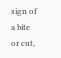sign of a bite or cut,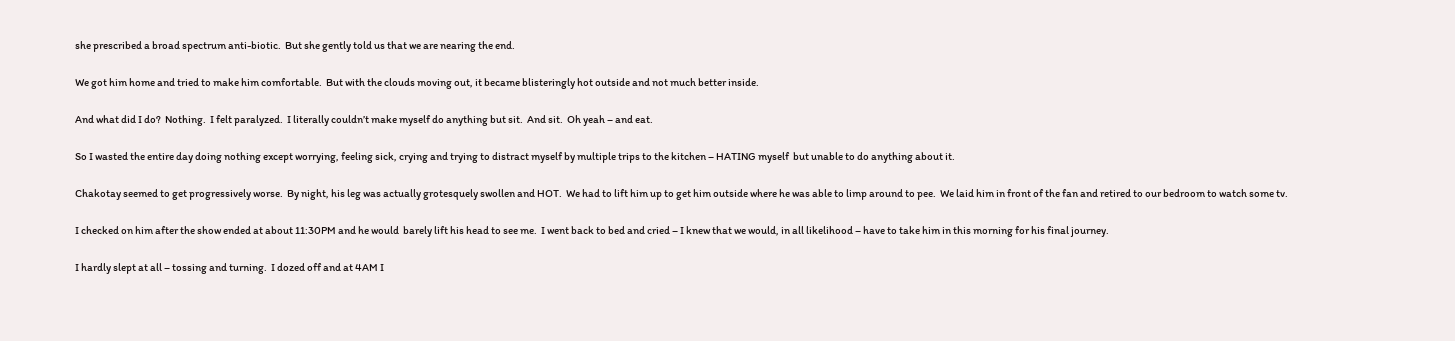she prescribed a broad spectrum anti-biotic.  But she gently told us that we are nearing the end.

We got him home and tried to make him comfortable.  But with the clouds moving out, it became blisteringly hot outside and not much better inside.

And what did I do?  Nothing.  I felt paralyzed.  I literally couldn’t make myself do anything but sit.  And sit.  Oh yeah – and eat.

So I wasted the entire day doing nothing except worrying, feeling sick, crying and trying to distract myself by multiple trips to the kitchen – HATING myself  but unable to do anything about it.

Chakotay seemed to get progressively worse.  By night, his leg was actually grotesquely swollen and HOT.  We had to lift him up to get him outside where he was able to limp around to pee.  We laid him in front of the fan and retired to our bedroom to watch some tv.

I checked on him after the show ended at about 11:30PM and he would  barely lift his head to see me.  I went back to bed and cried – I knew that we would, in all likelihood – have to take him in this morning for his final journey.

I hardly slept at all – tossing and turning.  I dozed off and at 4AM I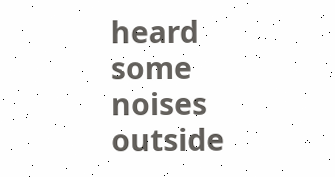heard some noises outside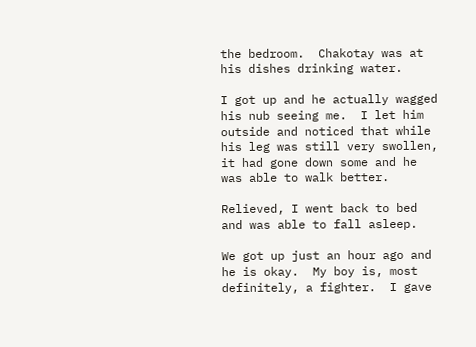the bedroom.  Chakotay was at his dishes drinking water.

I got up and he actually wagged his nub seeing me.  I let him outside and noticed that while his leg was still very swollen, it had gone down some and he was able to walk better.

Relieved, I went back to bed and was able to fall asleep.

We got up just an hour ago and he is okay.  My boy is, most definitely, a fighter.  I gave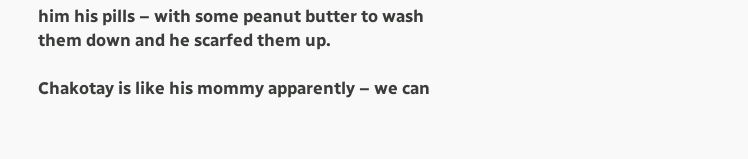him his pills – with some peanut butter to wash them down and he scarfed them up.

Chakotay is like his mommy apparently – we can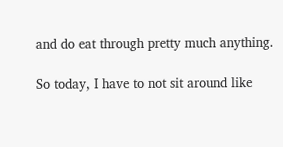and do eat through pretty much anything.

So today, I have to not sit around like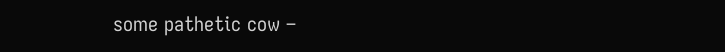some pathetic cow –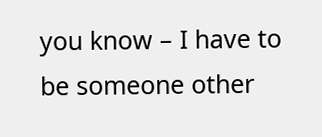you know – I have to be someone other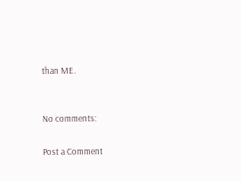than ME.


No comments:

Post a Comment